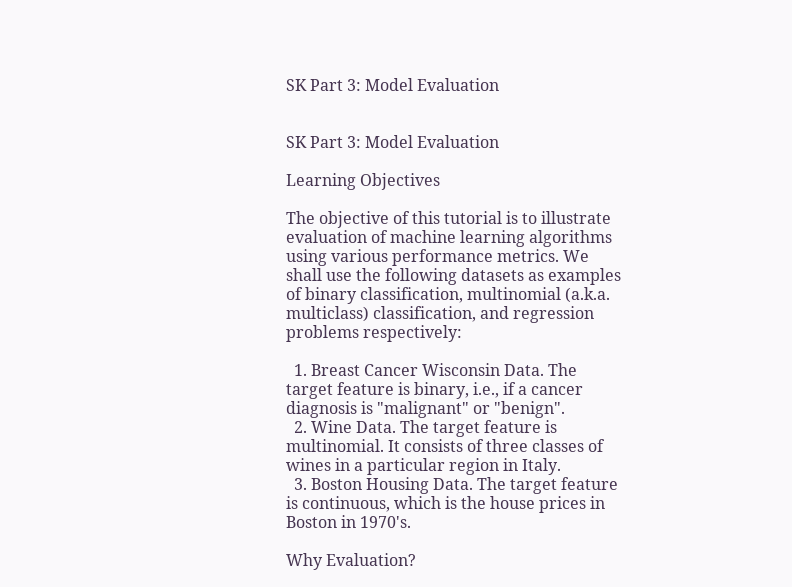SK Part 3: Model Evaluation


SK Part 3: Model Evaluation

Learning Objectives

The objective of this tutorial is to illustrate evaluation of machine learning algorithms using various performance metrics. We shall use the following datasets as examples of binary classification, multinomial (a.k.a. multiclass) classification, and regression problems respectively:

  1. Breast Cancer Wisconsin Data. The target feature is binary, i.e., if a cancer diagnosis is "malignant" or "benign".
  2. Wine Data. The target feature is multinomial. It consists of three classes of wines in a particular region in Italy.
  3. Boston Housing Data. The target feature is continuous, which is the house prices in Boston in 1970's.

Why Evaluation?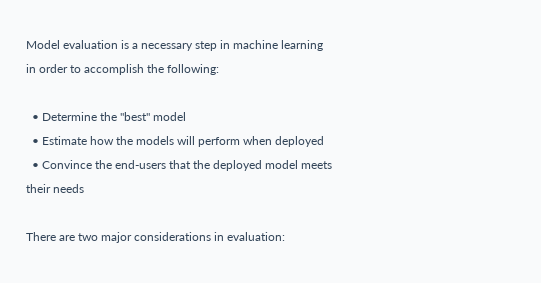Model evaluation is a necessary step in machine learning in order to accomplish the following:

  • Determine the "best" model
  • Estimate how the models will perform when deployed
  • Convince the end-users that the deployed model meets their needs

There are two major considerations in evaluation: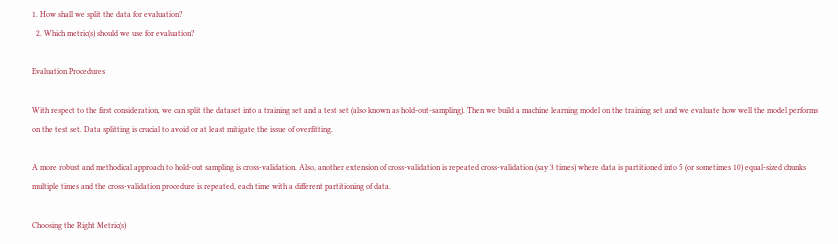1. How shall we split the data for evaluation?
  2. Which metric(s) should we use for evaluation?

Evaluation Procedures

With respect to the first consideration, we can split the dataset into a training set and a test set (also known as hold-out-sampling). Then we build a machine learning model on the training set and we evaluate how well the model performs on the test set. Data splitting is crucial to avoid or at least mitigate the issue of overfitting.

A more robust and methodical approach to hold-out sampling is cross-validation. Also, another extension of cross-validation is repeated cross-validation (say 3 times) where data is partitioned into 5 (or sometimes 10) equal-sized chunks multiple times and the cross-validation procedure is repeated, each time with a different partitioning of data.

Choosing the Right Metric(s)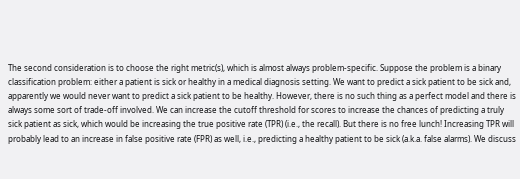The second consideration is to choose the right metric(s), which is almost always problem-specific. Suppose the problem is a binary classification problem: either a patient is sick or healthy in a medical diagnosis setting. We want to predict a sick patient to be sick and, apparently we would never want to predict a sick patient to be healthy. However, there is no such thing as a perfect model and there is always some sort of trade-off involved. We can increase the cutoff threshold for scores to increase the chances of predicting a truly sick patient as sick, which would be increasing the true positive rate (TPR) (i.e., the recall). But there is no free lunch! Increasing TPR will probably lead to an increase in false positive rate (FPR) as well, i.e., predicting a healthy patient to be sick (a.k.a. false alarms). We discuss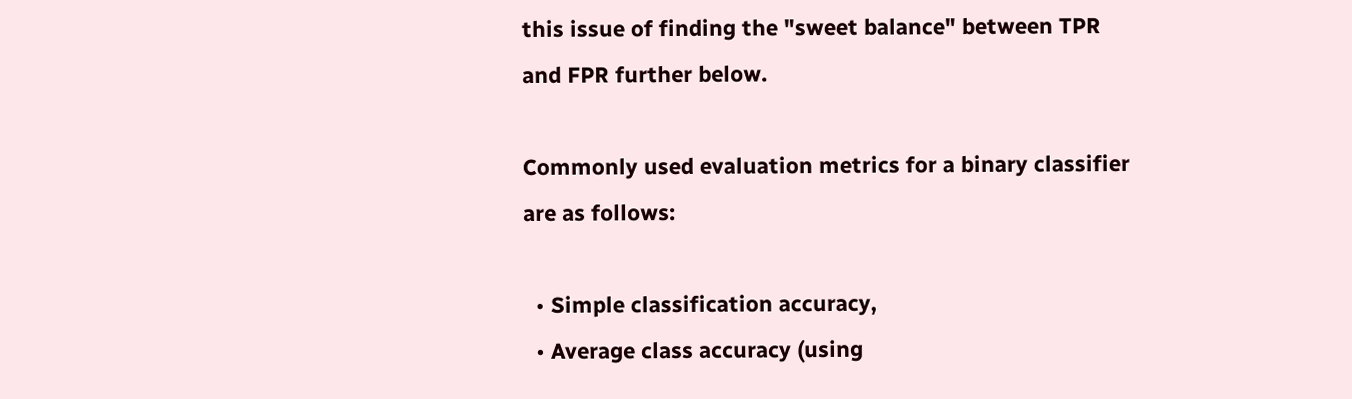this issue of finding the "sweet balance" between TPR and FPR further below.

Commonly used evaluation metrics for a binary classifier are as follows:

  • Simple classification accuracy,
  • Average class accuracy (using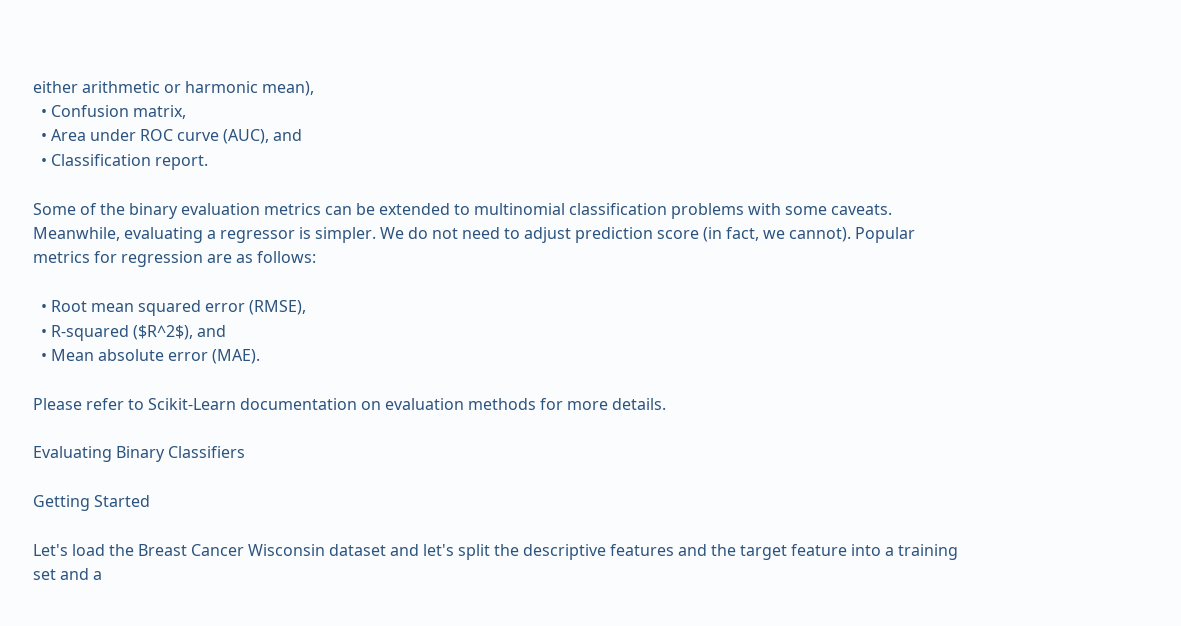either arithmetic or harmonic mean),
  • Confusion matrix,
  • Area under ROC curve (AUC), and
  • Classification report.

Some of the binary evaluation metrics can be extended to multinomial classification problems with some caveats. Meanwhile, evaluating a regressor is simpler. We do not need to adjust prediction score (in fact, we cannot). Popular metrics for regression are as follows:

  • Root mean squared error (RMSE),
  • R-squared ($R^2$), and
  • Mean absolute error (MAE).

Please refer to Scikit-Learn documentation on evaluation methods for more details.

Evaluating Binary Classifiers

Getting Started

Let's load the Breast Cancer Wisconsin dataset and let's split the descriptive features and the target feature into a training set and a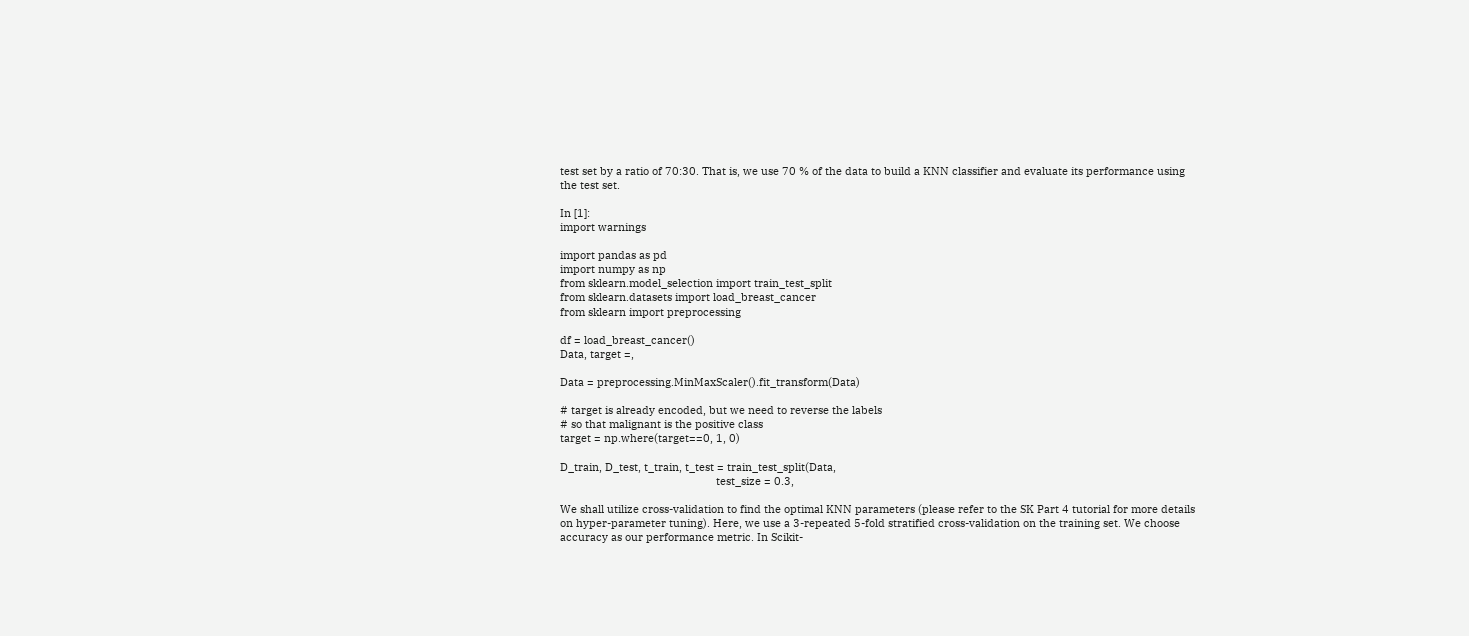test set by a ratio of 70:30. That is, we use 70 % of the data to build a KNN classifier and evaluate its performance using the test set.

In [1]:
import warnings

import pandas as pd
import numpy as np
from sklearn.model_selection import train_test_split
from sklearn.datasets import load_breast_cancer
from sklearn import preprocessing

df = load_breast_cancer()
Data, target =,

Data = preprocessing.MinMaxScaler().fit_transform(Data)

# target is already encoded, but we need to reverse the labels
# so that malignant is the positive class
target = np.where(target==0, 1, 0)

D_train, D_test, t_train, t_test = train_test_split(Data,
                                                    test_size = 0.3,

We shall utilize cross-validation to find the optimal KNN parameters (please refer to the SK Part 4 tutorial for more details on hyper-parameter tuning). Here, we use a 3-repeated 5-fold stratified cross-validation on the training set. We choose accuracy as our performance metric. In Scikit-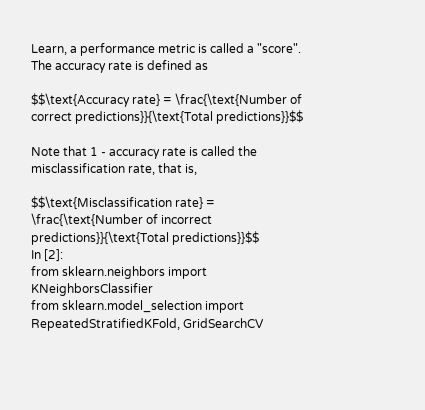Learn, a performance metric is called a "score". The accuracy rate is defined as

$$\text{Accuracy rate} = \frac{\text{Number of correct predictions}}{\text{Total predictions}}$$

Note that 1 - accuracy rate is called the misclassification rate, that is,

$$\text{Misclassification rate} = \frac{\text{Number of incorrect predictions}}{\text{Total predictions}}$$
In [2]:
from sklearn.neighbors import KNeighborsClassifier
from sklearn.model_selection import RepeatedStratifiedKFold, GridSearchCV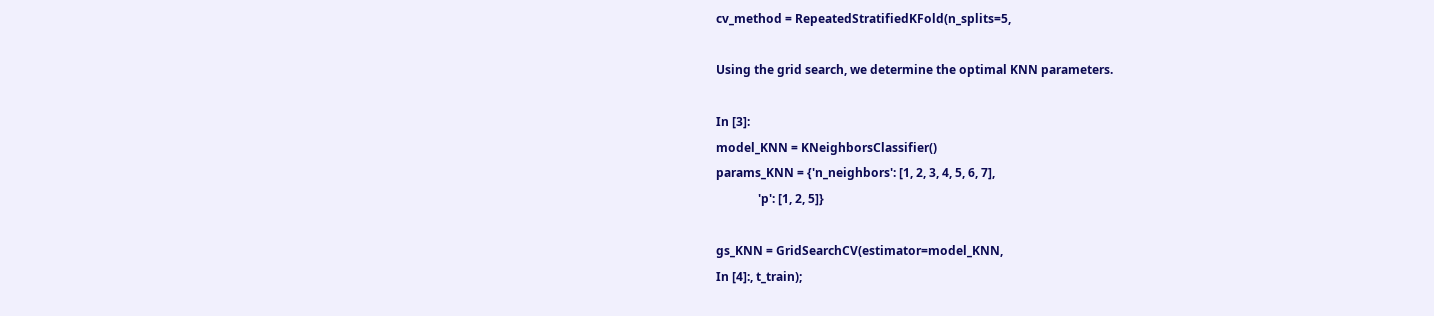cv_method = RepeatedStratifiedKFold(n_splits=5,

Using the grid search, we determine the optimal KNN parameters.

In [3]:
model_KNN = KNeighborsClassifier()
params_KNN = {'n_neighbors': [1, 2, 3, 4, 5, 6, 7],
              'p': [1, 2, 5]}

gs_KNN = GridSearchCV(estimator=model_KNN,
In [4]:, t_train);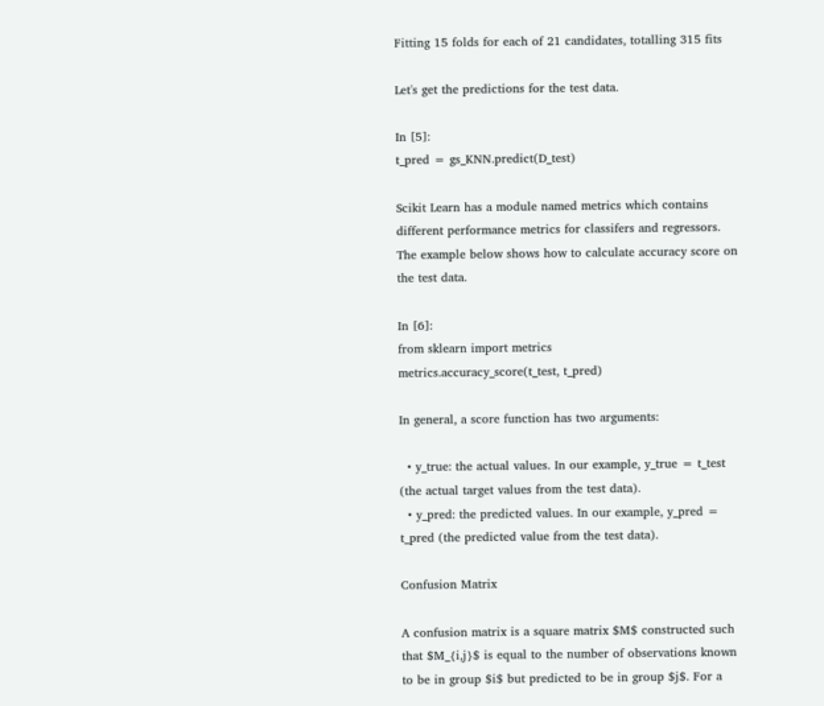Fitting 15 folds for each of 21 candidates, totalling 315 fits

Let's get the predictions for the test data.

In [5]:
t_pred = gs_KNN.predict(D_test)

Scikit Learn has a module named metrics which contains different performance metrics for classifers and regressors. The example below shows how to calculate accuracy score on the test data.

In [6]:
from sklearn import metrics
metrics.accuracy_score(t_test, t_pred)

In general, a score function has two arguments:

  • y_true: the actual values. In our example, y_true = t_test (the actual target values from the test data).
  • y_pred: the predicted values. In our example, y_pred = t_pred (the predicted value from the test data).

Confusion Matrix

A confusion matrix is a square matrix $M$ constructed such that $M_{i,j}$ is equal to the number of observations known to be in group $i$ but predicted to be in group $j$. For a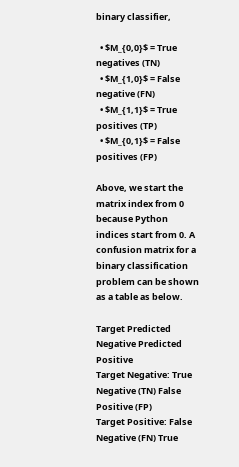binary classifier,

  • $M_{0,0}$ = True negatives (TN)
  • $M_{1,0}$ = False negative (FN)
  • $M_{1,1}$ = True positives (TP)
  • $M_{0,1}$ = False positives (FP)

Above, we start the matrix index from 0 because Python indices start from 0. A confusion matrix for a binary classification problem can be shown as a table as below.

Target Predicted Negative Predicted Positive
Target Negative: True Negative (TN) False Positive (FP)
Target Positive: False Negative (FN) True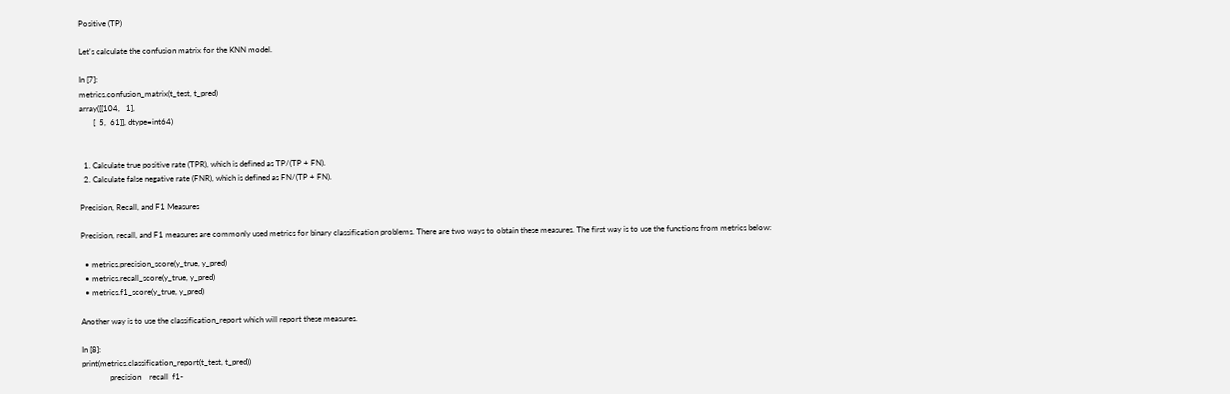Positive (TP)

Let's calculate the confusion matrix for the KNN model.

In [7]:
metrics.confusion_matrix(t_test, t_pred)
array([[104,   1],
       [  5,  61]], dtype=int64)


  1. Calculate true positive rate (TPR), which is defined as TP/(TP + FN).
  2. Calculate false negative rate (FNR), which is defined as FN/(TP + FN).

Precision, Recall, and F1 Measures

Precision, recall, and F1 measures are commonly used metrics for binary classification problems. There are two ways to obtain these measures. The first way is to use the functions from metrics below:

  • metrics.precision_score(y_true, y_pred)
  • metrics.recall_score(y_true, y_pred)
  • metrics.f1_score(y_true, y_pred)

Another way is to use the classification_report which will report these measures.

In [8]:
print(metrics.classification_report(t_test, t_pred))
              precision    recall  f1-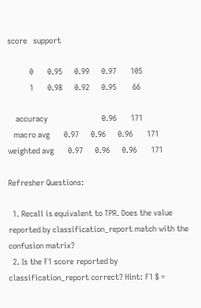score   support

           0       0.95      0.99      0.97       105
           1       0.98      0.92      0.95        66

    accuracy                           0.96       171
   macro avg       0.97      0.96      0.96       171
weighted avg       0.97      0.96      0.96       171

Refresher Questions:

  1. Recall is equivalent to TPR. Does the value reported by classification_report match with the confusion matrix?
  2. Is the F1 score reported by classification_report correct? Hint: F1 $ =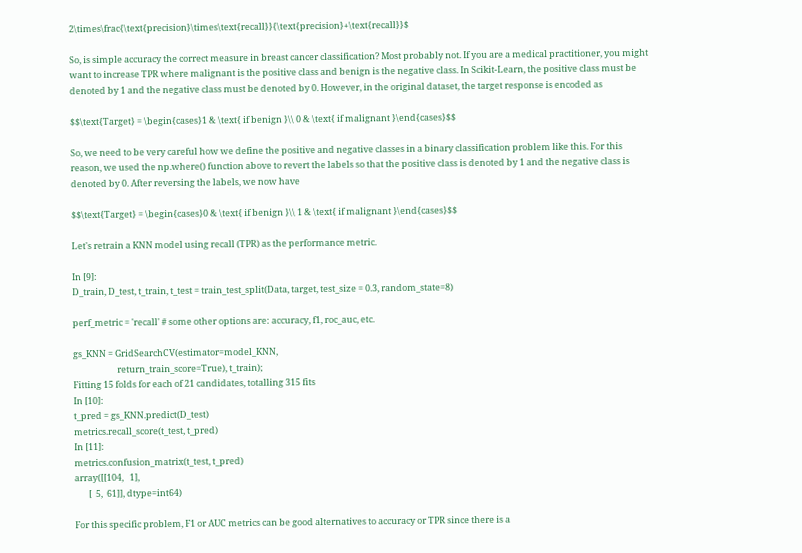2\times\frac{\text{precision}\times\text{recall}}{\text{precision}+\text{recall}}$

So, is simple accuracy the correct measure in breast cancer classification? Most probably not. If you are a medical practitioner, you might want to increase TPR where malignant is the positive class and benign is the negative class. In Scikit-Learn, the positive class must be denoted by 1 and the negative class must be denoted by 0. However, in the original dataset, the target response is encoded as

$$\text{Target} = \begin{cases}1 & \text{ if benign }\\ 0 & \text{ if malignant }\end{cases}$$

So, we need to be very careful how we define the positive and negative classes in a binary classification problem like this. For this reason, we used the np.where() function above to revert the labels so that the positive class is denoted by 1 and the negative class is denoted by 0. After reversing the labels, we now have

$$\text{Target} = \begin{cases}0 & \text{ if benign }\\ 1 & \text{ if malignant }\end{cases}$$

Let's retrain a KNN model using recall (TPR) as the performance metric.

In [9]:
D_train, D_test, t_train, t_test = train_test_split(Data, target, test_size = 0.3, random_state=8)

perf_metric = 'recall' # some other options are: accuracy, f1, roc_auc, etc.

gs_KNN = GridSearchCV(estimator=model_KNN,
                      return_train_score=True), t_train);
Fitting 15 folds for each of 21 candidates, totalling 315 fits
In [10]:
t_pred = gs_KNN.predict(D_test)
metrics.recall_score(t_test, t_pred)
In [11]:
metrics.confusion_matrix(t_test, t_pred)
array([[104,   1],
       [  5,  61]], dtype=int64)

For this specific problem, F1 or AUC metrics can be good alternatives to accuracy or TPR since there is a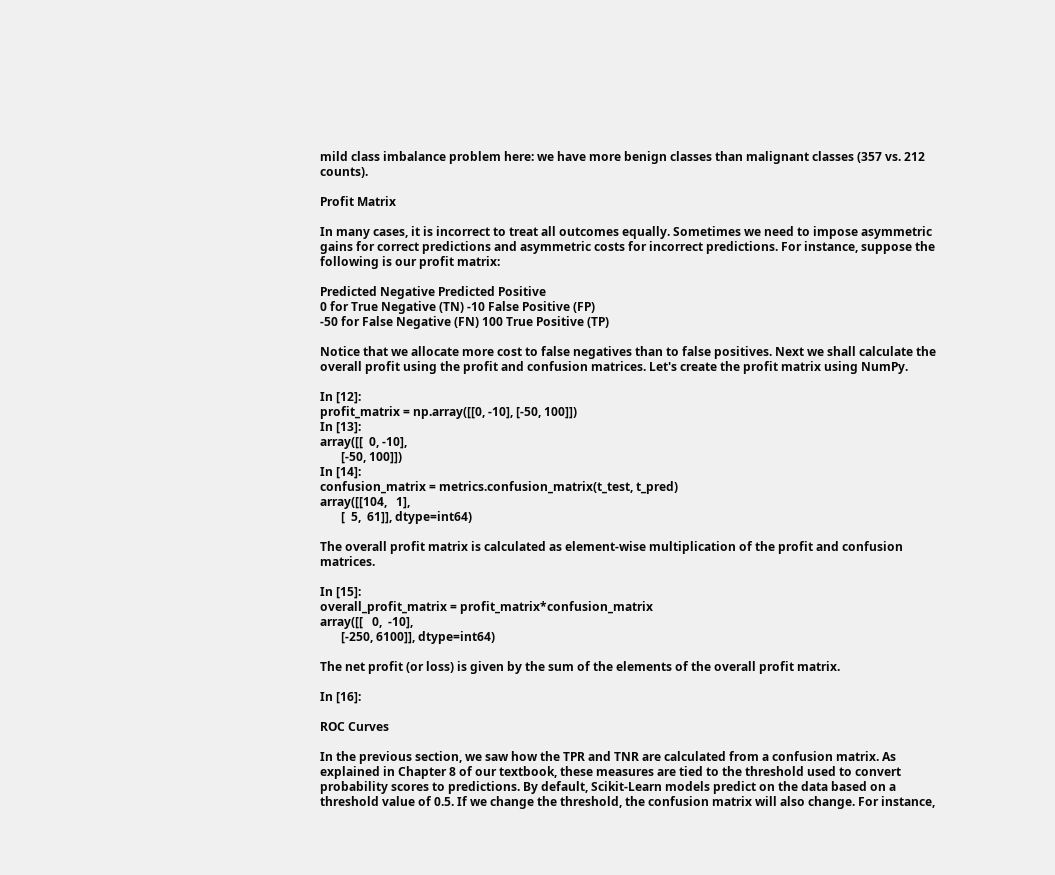mild class imbalance problem here: we have more benign classes than malignant classes (357 vs. 212 counts).

Profit Matrix

In many cases, it is incorrect to treat all outcomes equally. Sometimes we need to impose asymmetric gains for correct predictions and asymmetric costs for incorrect predictions. For instance, suppose the following is our profit matrix:

Predicted Negative Predicted Positive
0 for True Negative (TN) -10 False Positive (FP)
-50 for False Negative (FN) 100 True Positive (TP)

Notice that we allocate more cost to false negatives than to false positives. Next we shall calculate the overall profit using the profit and confusion matrices. Let's create the profit matrix using NumPy.

In [12]:
profit_matrix = np.array([[0, -10], [-50, 100]])
In [13]:
array([[  0, -10],
       [-50, 100]])
In [14]:
confusion_matrix = metrics.confusion_matrix(t_test, t_pred)
array([[104,   1],
       [  5,  61]], dtype=int64)

The overall profit matrix is calculated as element-wise multiplication of the profit and confusion matrices.

In [15]:
overall_profit_matrix = profit_matrix*confusion_matrix
array([[   0,  -10],
       [-250, 6100]], dtype=int64)

The net profit (or loss) is given by the sum of the elements of the overall profit matrix.

In [16]:

ROC Curves

In the previous section, we saw how the TPR and TNR are calculated from a confusion matrix. As explained in Chapter 8 of our textbook, these measures are tied to the threshold used to convert probability scores to predictions. By default, Scikit-Learn models predict on the data based on a threshold value of 0.5. If we change the threshold, the confusion matrix will also change. For instance,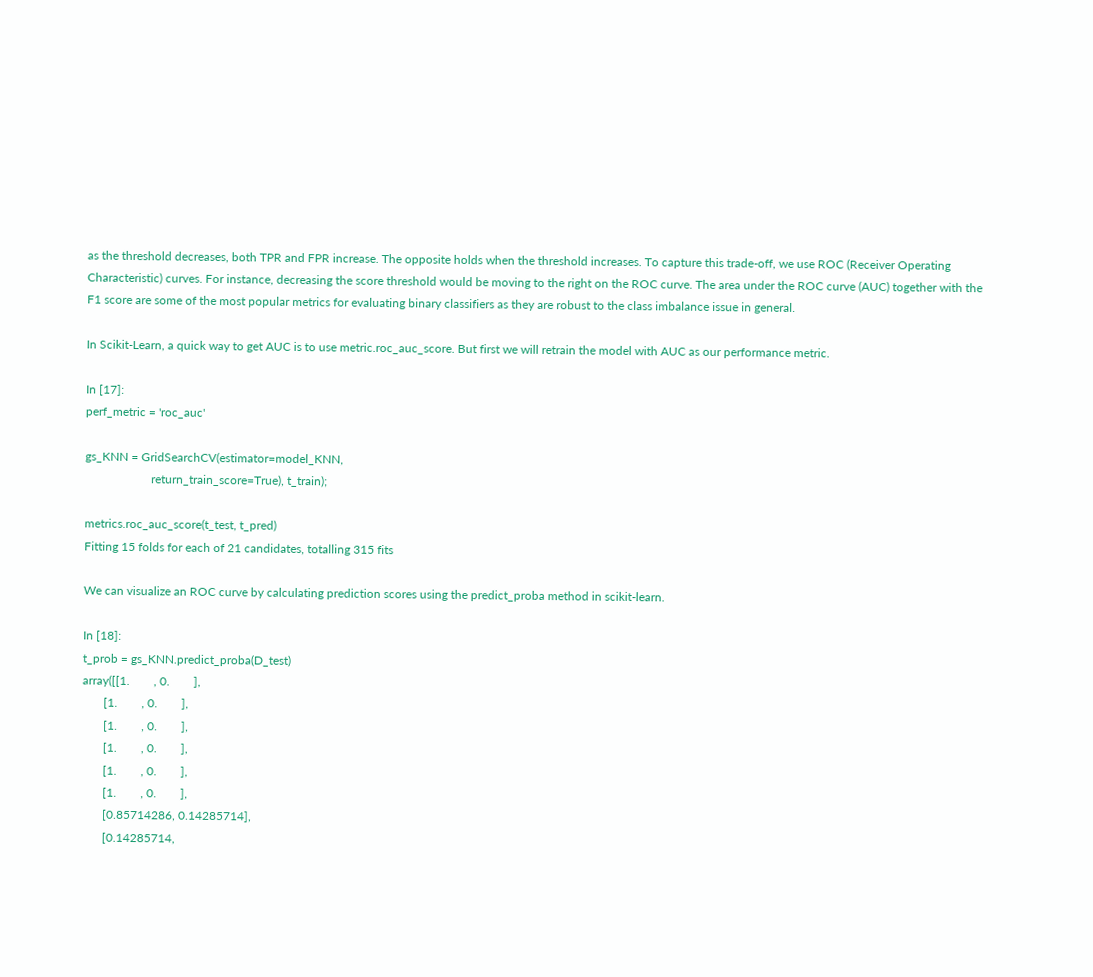as the threshold decreases, both TPR and FPR increase. The opposite holds when the threshold increases. To capture this trade-off, we use ROC (Receiver Operating Characteristic) curves. For instance, decreasing the score threshold would be moving to the right on the ROC curve. The area under the ROC curve (AUC) together with the F1 score are some of the most popular metrics for evaluating binary classifiers as they are robust to the class imbalance issue in general.

In Scikit-Learn, a quick way to get AUC is to use metric.roc_auc_score. But first we will retrain the model with AUC as our performance metric.

In [17]:
perf_metric = 'roc_auc'

gs_KNN = GridSearchCV(estimator=model_KNN,
                      return_train_score=True), t_train);

metrics.roc_auc_score(t_test, t_pred)
Fitting 15 folds for each of 21 candidates, totalling 315 fits

We can visualize an ROC curve by calculating prediction scores using the predict_proba method in scikit-learn.

In [18]:
t_prob = gs_KNN.predict_proba(D_test)
array([[1.        , 0.        ],
       [1.        , 0.        ],
       [1.        , 0.        ],
       [1.        , 0.        ],
       [1.        , 0.        ],
       [1.        , 0.        ],
       [0.85714286, 0.14285714],
       [0.14285714,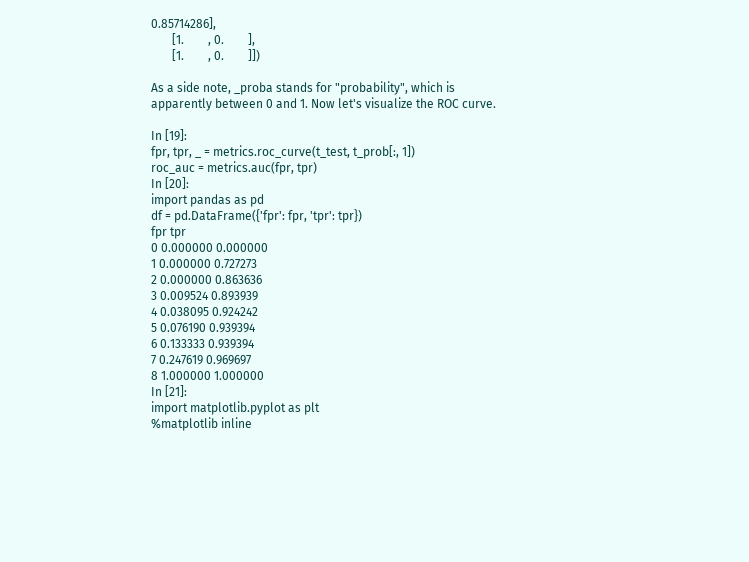0.85714286],
       [1.        , 0.        ],
       [1.        , 0.        ]])

As a side note, _proba stands for "probability", which is apparently between 0 and 1. Now let's visualize the ROC curve.

In [19]:
fpr, tpr, _ = metrics.roc_curve(t_test, t_prob[:, 1])
roc_auc = metrics.auc(fpr, tpr)
In [20]:
import pandas as pd
df = pd.DataFrame({'fpr': fpr, 'tpr': tpr})
fpr tpr
0 0.000000 0.000000
1 0.000000 0.727273
2 0.000000 0.863636
3 0.009524 0.893939
4 0.038095 0.924242
5 0.076190 0.939394
6 0.133333 0.939394
7 0.247619 0.969697
8 1.000000 1.000000
In [21]:
import matplotlib.pyplot as plt
%matplotlib inline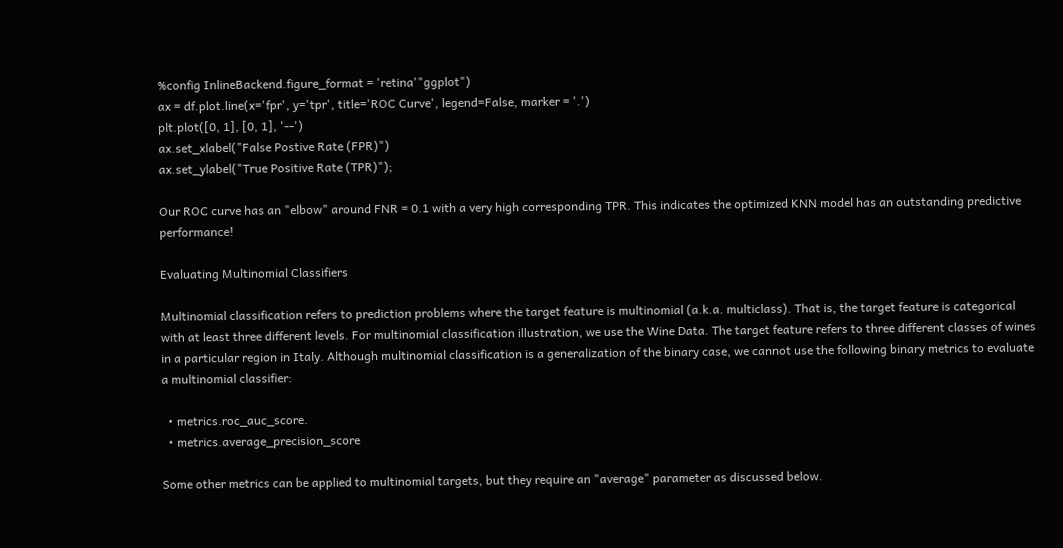%config InlineBackend.figure_format = 'retina'"ggplot")
ax = df.plot.line(x='fpr', y='tpr', title='ROC Curve', legend=False, marker = '.')
plt.plot([0, 1], [0, 1], '--')
ax.set_xlabel("False Postive Rate (FPR)")
ax.set_ylabel("True Positive Rate (TPR)");

Our ROC curve has an "elbow" around FNR = 0.1 with a very high corresponding TPR. This indicates the optimized KNN model has an outstanding predictive performance!

Evaluating Multinomial Classifiers

Multinomial classification refers to prediction problems where the target feature is multinomial (a.k.a. multiclass). That is, the target feature is categorical with at least three different levels. For multinomial classification illustration, we use the Wine Data. The target feature refers to three different classes of wines in a particular region in Italy. Although multinomial classification is a generalization of the binary case, we cannot use the following binary metrics to evaluate a multinomial classifier:

  • metrics.roc_auc_score.
  • metrics.average_precision_score

Some other metrics can be applied to multinomial targets, but they require an "average" parameter as discussed below.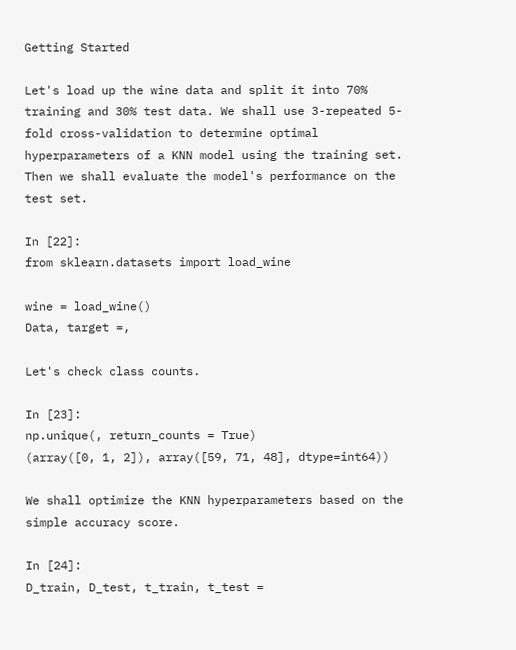Getting Started

Let's load up the wine data and split it into 70% training and 30% test data. We shall use 3-repeated 5-fold cross-validation to determine optimal hyperparameters of a KNN model using the training set. Then we shall evaluate the model's performance on the test set.

In [22]:
from sklearn.datasets import load_wine

wine = load_wine()
Data, target =,

Let's check class counts.

In [23]:
np.unique(, return_counts = True)
(array([0, 1, 2]), array([59, 71, 48], dtype=int64))

We shall optimize the KNN hyperparameters based on the simple accuracy score.

In [24]:
D_train, D_test, t_train, t_test =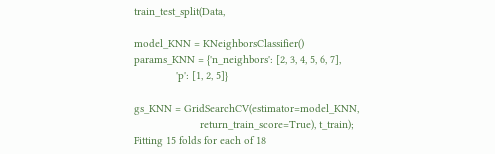train_test_split(Data,

model_KNN = KNeighborsClassifier()
params_KNN = {'n_neighbors': [2, 3, 4, 5, 6, 7],
              'p': [1, 2, 5]}

gs_KNN = GridSearchCV(estimator=model_KNN,
                      return_train_score=True), t_train);
Fitting 15 folds for each of 18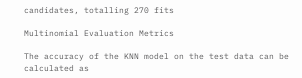candidates, totalling 270 fits

Multinomial Evaluation Metrics

The accuracy of the KNN model on the test data can be calculated as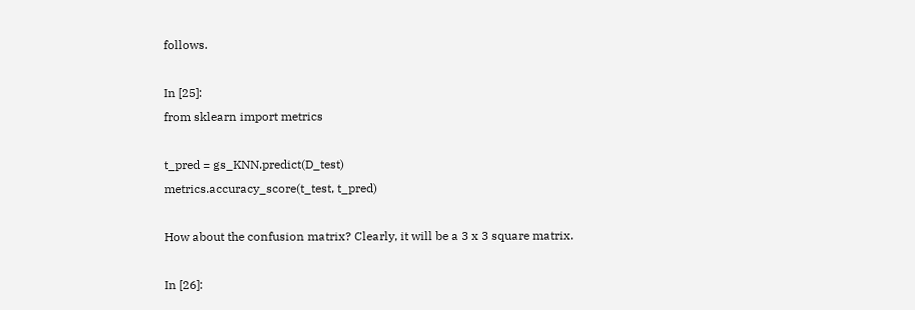follows.

In [25]:
from sklearn import metrics

t_pred = gs_KNN.predict(D_test)
metrics.accuracy_score(t_test, t_pred)

How about the confusion matrix? Clearly, it will be a 3 x 3 square matrix.

In [26]: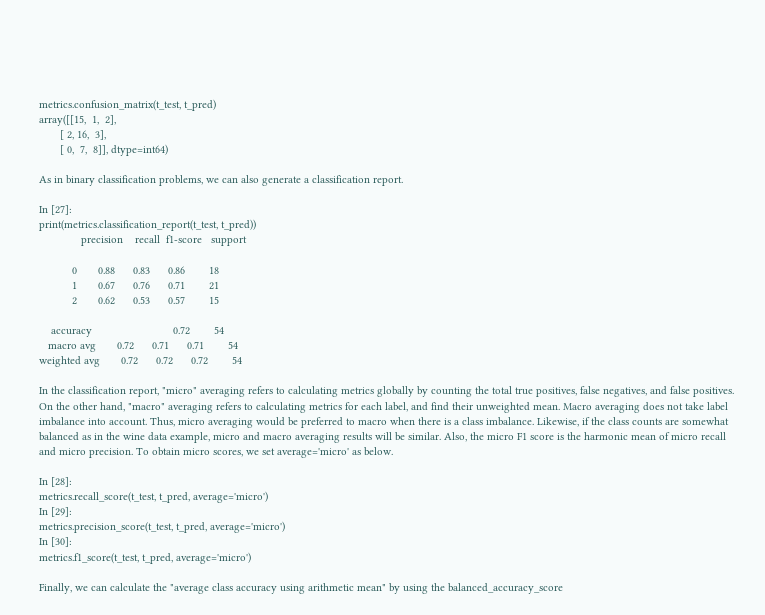metrics.confusion_matrix(t_test, t_pred)
array([[15,  1,  2],
       [ 2, 16,  3],
       [ 0,  7,  8]], dtype=int64)

As in binary classification problems, we can also generate a classification report.

In [27]:
print(metrics.classification_report(t_test, t_pred))
              precision    recall  f1-score   support

           0       0.88      0.83      0.86        18
           1       0.67      0.76      0.71        21
           2       0.62      0.53      0.57        15

    accuracy                           0.72        54
   macro avg       0.72      0.71      0.71        54
weighted avg       0.72      0.72      0.72        54

In the classification report, "micro" averaging refers to calculating metrics globally by counting the total true positives, false negatives, and false positives. On the other hand, "macro" averaging refers to calculating metrics for each label, and find their unweighted mean. Macro averaging does not take label imbalance into account. Thus, micro averaging would be preferred to macro when there is a class imbalance. Likewise, if the class counts are somewhat balanced as in the wine data example, micro and macro averaging results will be similar. Also, the micro F1 score is the harmonic mean of micro recall and micro precision. To obtain micro scores, we set average='micro' as below.

In [28]:
metrics.recall_score(t_test, t_pred, average='micro')
In [29]:
metrics.precision_score(t_test, t_pred, average='micro')
In [30]:
metrics.f1_score(t_test, t_pred, average='micro')

Finally, we can calculate the "average class accuracy using arithmetic mean" by using the balanced_accuracy_score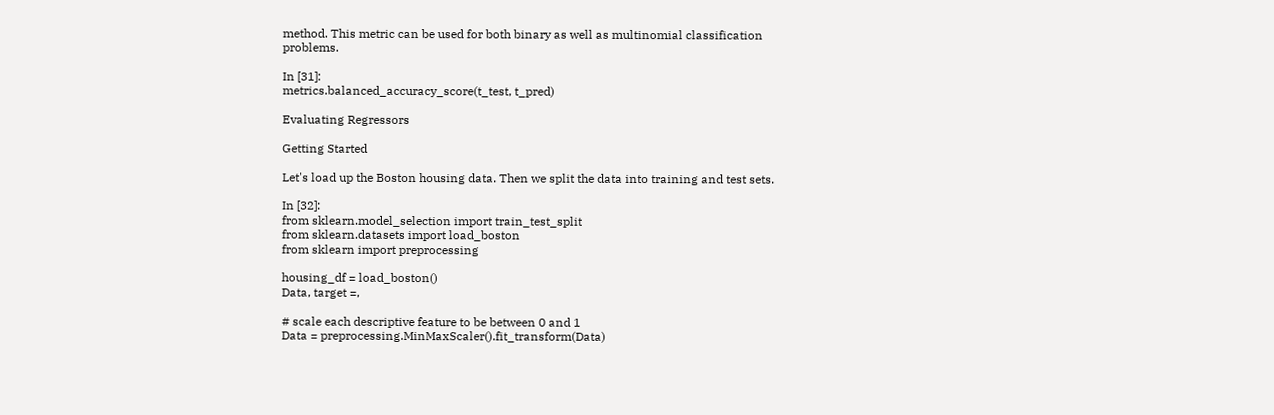method. This metric can be used for both binary as well as multinomial classification problems.

In [31]:
metrics.balanced_accuracy_score(t_test, t_pred)

Evaluating Regressors

Getting Started

Let's load up the Boston housing data. Then we split the data into training and test sets.

In [32]:
from sklearn.model_selection import train_test_split
from sklearn.datasets import load_boston
from sklearn import preprocessing

housing_df = load_boston()
Data, target =,

# scale each descriptive feature to be between 0 and 1
Data = preprocessing.MinMaxScaler().fit_transform(Data)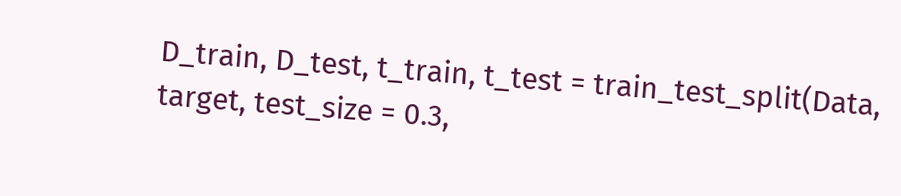D_train, D_test, t_train, t_test = train_test_split(Data, target, test_size = 0.3,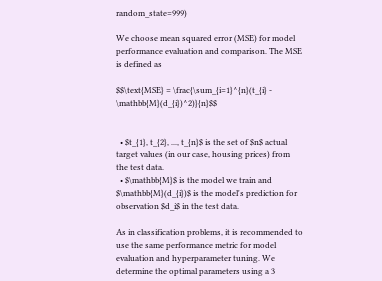random_state=999)

We choose mean squared error (MSE) for model performance evaluation and comparison. The MSE is defined as

$$\text{MSE} = \frac{\sum_{i=1}^{n}(t_{i} - \mathbb{M}(d_{i})^2)}{n}$$


  • $t_{1}, t_{2}, ..., t_{n}$ is the set of $n$ actual target values (in our case, housing prices) from the test data.
  • $\mathbb{M}$ is the model we train and $\mathbb{M}(d_{i})$ is the model's prediction for observation $d_i$ in the test data.

As in classification problems, it is recommended to use the same performance metric for model evaluation and hyperparameter tuning. We determine the optimal parameters using a 3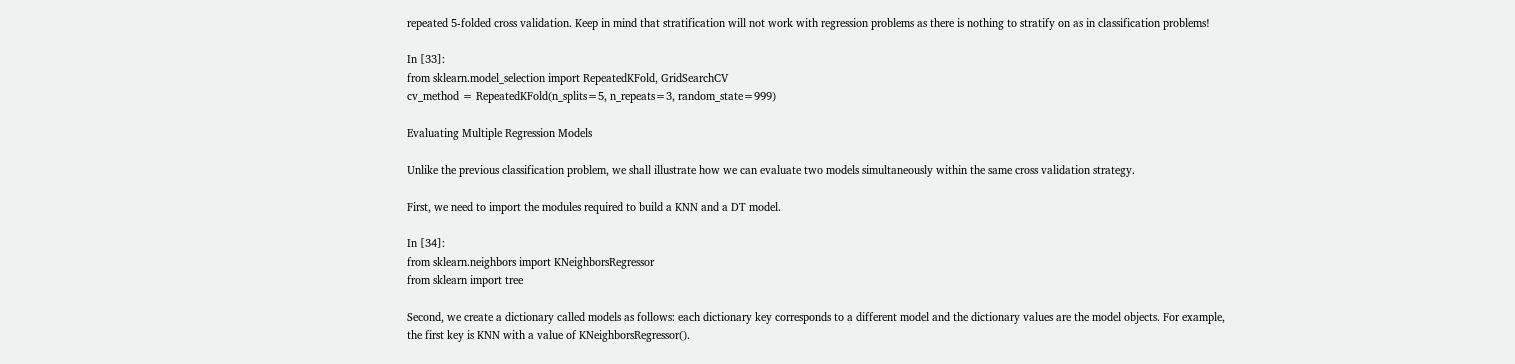repeated 5-folded cross validation. Keep in mind that stratification will not work with regression problems as there is nothing to stratify on as in classification problems!

In [33]:
from sklearn.model_selection import RepeatedKFold, GridSearchCV
cv_method = RepeatedKFold(n_splits=5, n_repeats=3, random_state=999)

Evaluating Multiple Regression Models

Unlike the previous classification problem, we shall illustrate how we can evaluate two models simultaneously within the same cross validation strategy.

First, we need to import the modules required to build a KNN and a DT model.

In [34]:
from sklearn.neighbors import KNeighborsRegressor
from sklearn import tree

Second, we create a dictionary called models as follows: each dictionary key corresponds to a different model and the dictionary values are the model objects. For example, the first key is KNN with a value of KNeighborsRegressor().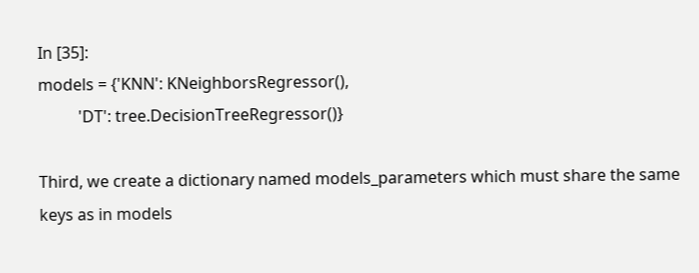In [35]:
models = {'KNN': KNeighborsRegressor(),
          'DT': tree.DecisionTreeRegressor()}

Third, we create a dictionary named models_parameters which must share the same keys as in models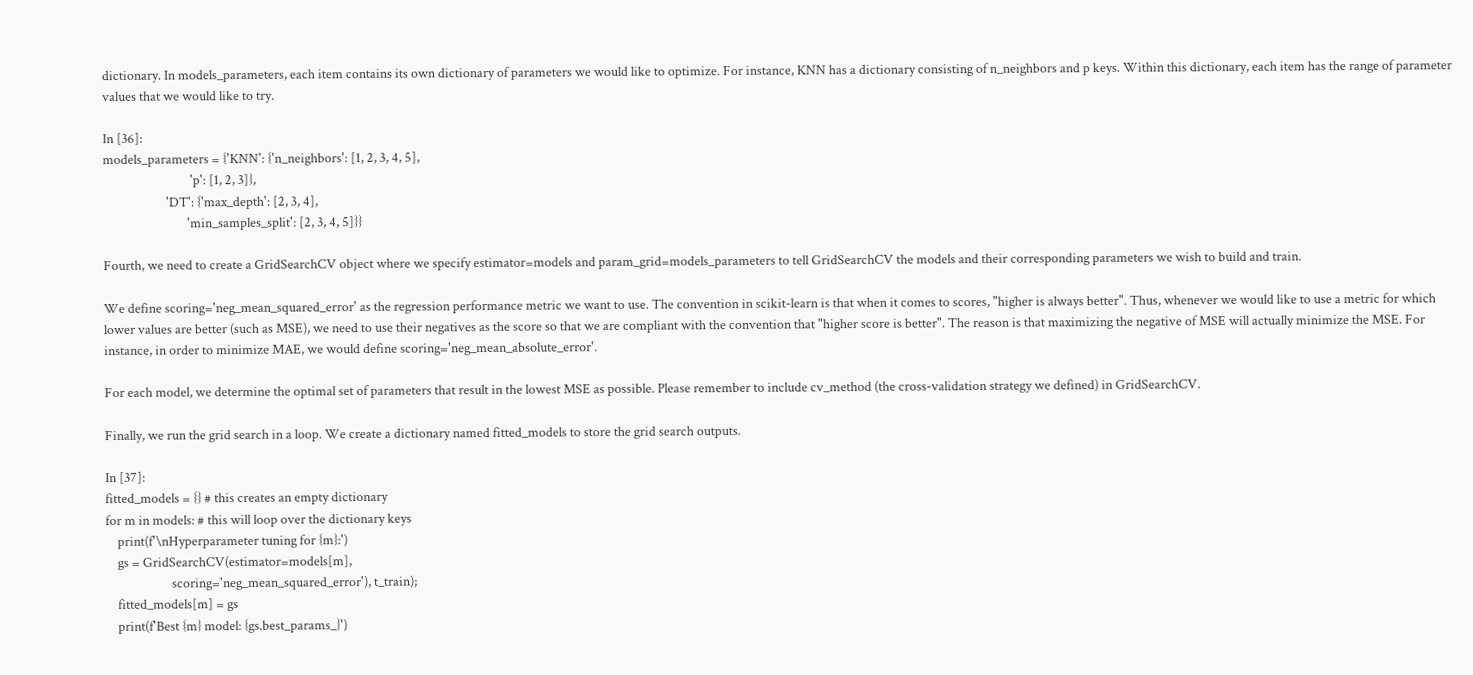dictionary. In models_parameters, each item contains its own dictionary of parameters we would like to optimize. For instance, KNN has a dictionary consisting of n_neighbors and p keys. Within this dictionary, each item has the range of parameter values that we would like to try.

In [36]:
models_parameters = {'KNN': {'n_neighbors': [1, 2, 3, 4, 5],
                             'p': [1, 2, 3]},
                     'DT': {'max_depth': [2, 3, 4],
                            'min_samples_split': [2, 3, 4, 5]}}

Fourth, we need to create a GridSearchCV object where we specify estimator=models and param_grid=models_parameters to tell GridSearchCV the models and their corresponding parameters we wish to build and train.

We define scoring='neg_mean_squared_error' as the regression performance metric we want to use. The convention in scikit-learn is that when it comes to scores, "higher is always better". Thus, whenever we would like to use a metric for which lower values are better (such as MSE), we need to use their negatives as the score so that we are compliant with the convention that "higher score is better". The reason is that maximizing the negative of MSE will actually minimize the MSE. For instance, in order to minimize MAE, we would define scoring='neg_mean_absolute_error'.

For each model, we determine the optimal set of parameters that result in the lowest MSE as possible. Please remember to include cv_method (the cross-validation strategy we defined) in GridSearchCV.

Finally, we run the grid search in a loop. We create a dictionary named fitted_models to store the grid search outputs.

In [37]:
fitted_models = {} # this creates an empty dictionary
for m in models: # this will loop over the dictionary keys
    print(f'\nHyperparameter tuning for {m}:')
    gs = GridSearchCV(estimator=models[m],
                      scoring='neg_mean_squared_error'), t_train);
    fitted_models[m] = gs
    print(f'Best {m} model: {gs.best_params_}')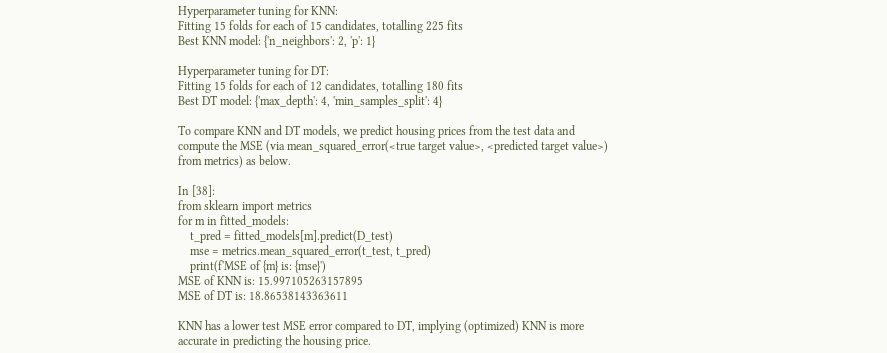Hyperparameter tuning for KNN:
Fitting 15 folds for each of 15 candidates, totalling 225 fits
Best KNN model: {'n_neighbors': 2, 'p': 1}

Hyperparameter tuning for DT:
Fitting 15 folds for each of 12 candidates, totalling 180 fits
Best DT model: {'max_depth': 4, 'min_samples_split': 4}

To compare KNN and DT models, we predict housing prices from the test data and compute the MSE (via mean_squared_error(<true target value>, <predicted target value>) from metrics) as below.

In [38]:
from sklearn import metrics
for m in fitted_models:
    t_pred = fitted_models[m].predict(D_test)
    mse = metrics.mean_squared_error(t_test, t_pred)
    print(f'MSE of {m} is: {mse}')
MSE of KNN is: 15.997105263157895
MSE of DT is: 18.86538143363611

KNN has a lower test MSE error compared to DT, implying (optimized) KNN is more accurate in predicting the housing price.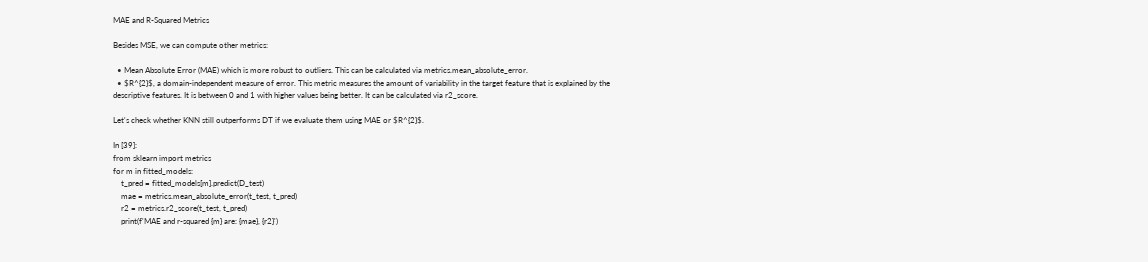MAE and R-Squared Metrics

Besides MSE, we can compute other metrics:

  • Mean Absolute Error (MAE) which is more robust to outliers. This can be calculated via metrics.mean_absolute_error.
  • $R^{2}$, a domain-independent measure of error. This metric measures the amount of variability in the target feature that is explained by the descriptive features. It is between 0 and 1 with higher values being better. It can be calculated via r2_score.

Let's check whether KNN still outperforms DT if we evaluate them using MAE or $R^{2}$.

In [39]:
from sklearn import metrics
for m in fitted_models:
    t_pred = fitted_models[m].predict(D_test)
    mae = metrics.mean_absolute_error(t_test, t_pred)
    r2 = metrics.r2_score(t_test, t_pred)
    print(f'MAE and r-squared {m} are: {mae}, {r2}')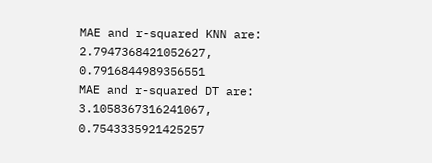MAE and r-squared KNN are: 2.7947368421052627, 0.7916844989356551
MAE and r-squared DT are: 3.1058367316241067, 0.7543335921425257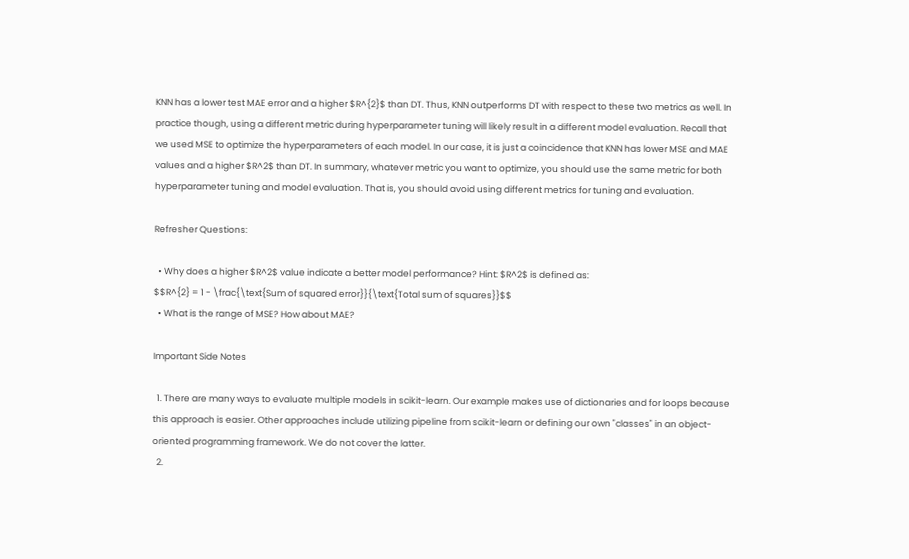KNN has a lower test MAE error and a higher $R^{2}$ than DT. Thus, KNN outperforms DT with respect to these two metrics as well. In practice though, using a different metric during hyperparameter tuning will likely result in a different model evaluation. Recall that we used MSE to optimize the hyperparameters of each model. In our case, it is just a coincidence that KNN has lower MSE and MAE values and a higher $R^2$ than DT. In summary, whatever metric you want to optimize, you should use the same metric for both hyperparameter tuning and model evaluation. That is, you should avoid using different metrics for tuning and evaluation.

Refresher Questions:

  • Why does a higher $R^2$ value indicate a better model performance? Hint: $R^2$ is defined as:
$$R^{2} = 1 - \frac{\text{Sum of squared error}}{\text{Total sum of squares}}$$
  • What is the range of MSE? How about MAE?

Important Side Notes

  1. There are many ways to evaluate multiple models in scikit-learn. Our example makes use of dictionaries and for loops because this approach is easier. Other approaches include utilizing pipeline from scikit-learn or defining our own "classes" in an object-oriented programming framework. We do not cover the latter.
  2.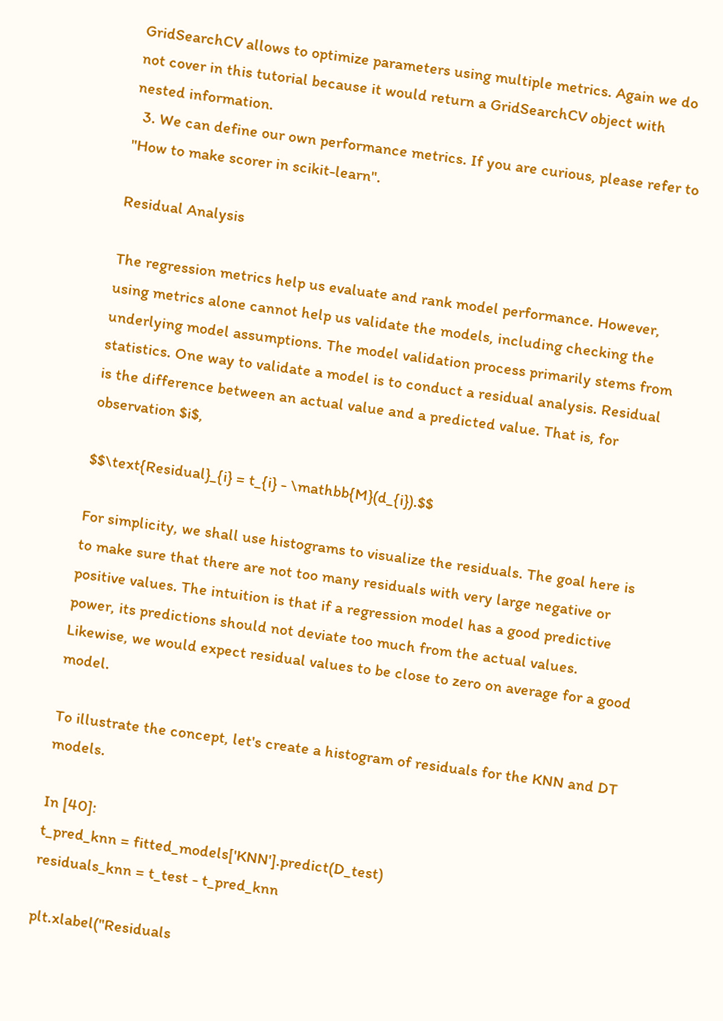GridSearchCV allows to optimize parameters using multiple metrics. Again we do not cover in this tutorial because it would return a GridSearchCV object with nested information.
  3. We can define our own performance metrics. If you are curious, please refer to "How to make scorer in scikit-learn".

Residual Analysis

The regression metrics help us evaluate and rank model performance. However, using metrics alone cannot help us validate the models, including checking the underlying model assumptions. The model validation process primarily stems from statistics. One way to validate a model is to conduct a residual analysis. Residual is the difference between an actual value and a predicted value. That is, for observation $i$,

$$\text{Residual}_{i} = t_{i} - \mathbb{M}(d_{i}).$$

For simplicity, we shall use histograms to visualize the residuals. The goal here is to make sure that there are not too many residuals with very large negative or positive values. The intuition is that if a regression model has a good predictive power, its predictions should not deviate too much from the actual values. Likewise, we would expect residual values to be close to zero on average for a good model.

To illustrate the concept, let's create a histogram of residuals for the KNN and DT models.

In [40]:
t_pred_knn = fitted_models['KNN'].predict(D_test)
residuals_knn = t_test - t_pred_knn

plt.xlabel("Residuals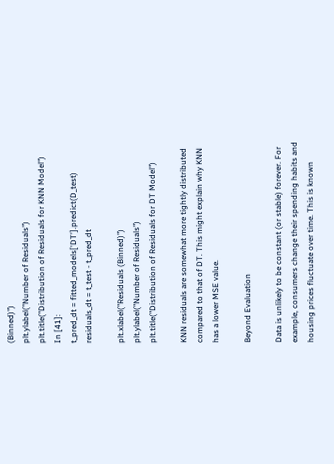(Binned)")
plt.ylabel("Number of Residuals")
plt.title("Distribution of Residuals for KNN Model")
In [41]:
t_pred_dt = fitted_models['DT'].predict(D_test)
residuals_dt = t_test - t_pred_dt

plt.xlabel("Residuals (Binned)")
plt.ylabel("Number of Residuals")
plt.title("Distribution of Residuals for DT Model")

KNN residuals are somewhat more tightly distributed compared to that of DT. This might explain why KNN has a lower MSE value.

Beyond Evaluation

Data is unlikely to be constant (or stable) forever. For example, consumers change their spending habits and housing prices fluctuate over time. This is known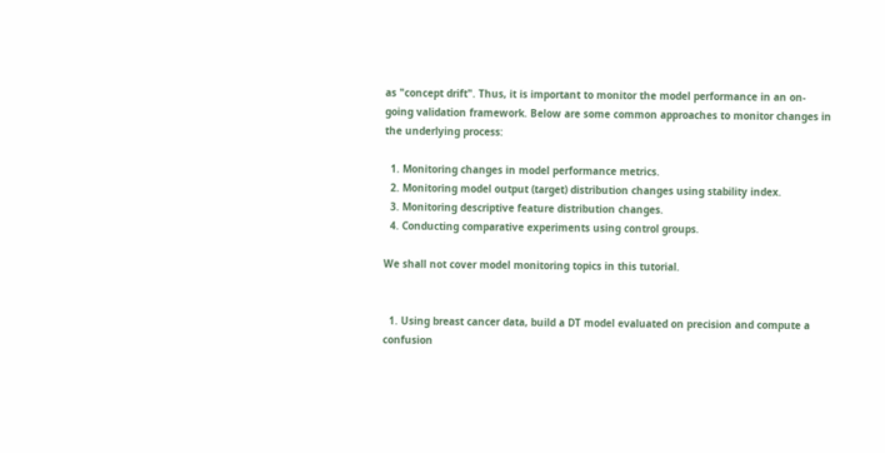as "concept drift". Thus, it is important to monitor the model performance in an on-going validation framework. Below are some common approaches to monitor changes in the underlying process:

  1. Monitoring changes in model performance metrics.
  2. Monitoring model output (target) distribution changes using stability index.
  3. Monitoring descriptive feature distribution changes.
  4. Conducting comparative experiments using control groups.

We shall not cover model monitoring topics in this tutorial.


  1. Using breast cancer data, build a DT model evaluated on precision and compute a confusion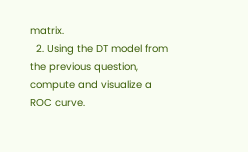matrix.
  2. Using the DT model from the previous question, compute and visualize a ROC curve.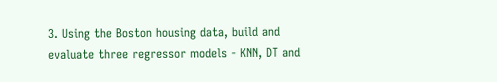3. Using the Boston housing data, build and evaluate three regressor models - KNN, DT and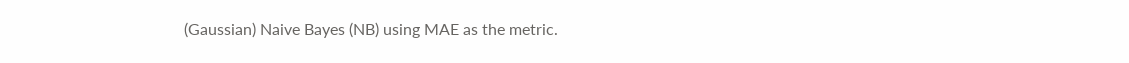(Gaussian) Naive Bayes (NB) using MAE as the metric.